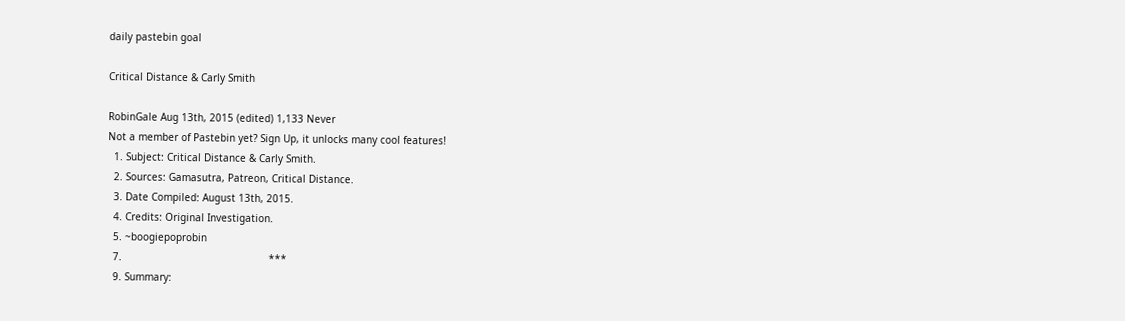daily pastebin goal

Critical Distance & Carly Smith

RobinGale Aug 13th, 2015 (edited) 1,133 Never
Not a member of Pastebin yet? Sign Up, it unlocks many cool features!
  1. Subject: Critical Distance & Carly Smith.
  2. Sources: Gamasutra, Patreon, Critical Distance.
  3. Date Compiled: August 13th, 2015.
  4. Credits: Original Investigation.
  5. ~boogiepoprobin
  7.                                                 ***
  9. Summary: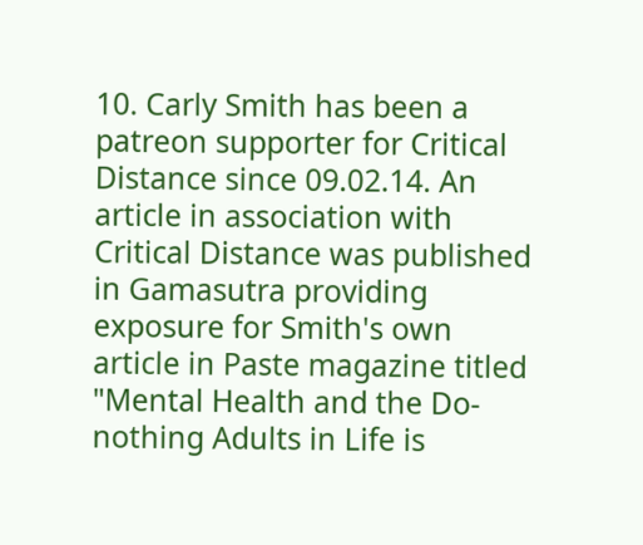10. Carly Smith has been a patreon supporter for Critical Distance since 09.02.14. An article in association with Critical Distance was published in Gamasutra providing exposure for Smith's own article in Paste magazine titled "Mental Health and the Do-nothing Adults in Life is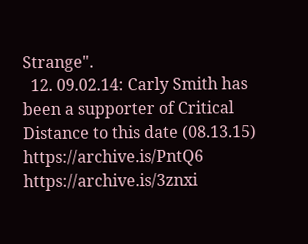Strange".
  12. 09.02.14: Carly Smith has been a supporter of Critical Distance to this date (08.13.15) https://archive.is/PntQ6 https://archive.is/3znxi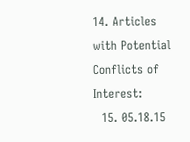14. Articles with Potential Conflicts of Interest:
  15. 05.18.15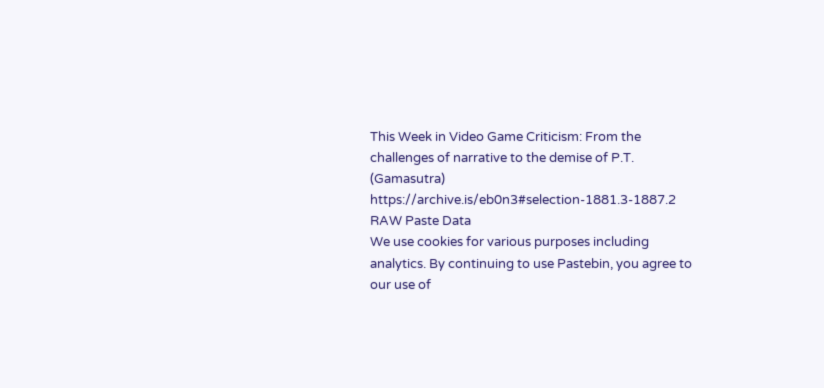This Week in Video Game Criticism: From the challenges of narrative to the demise of P.T. (Gamasutra) https://archive.is/eb0n3#selection-1881.3-1887.2
RAW Paste Data
We use cookies for various purposes including analytics. By continuing to use Pastebin, you agree to our use of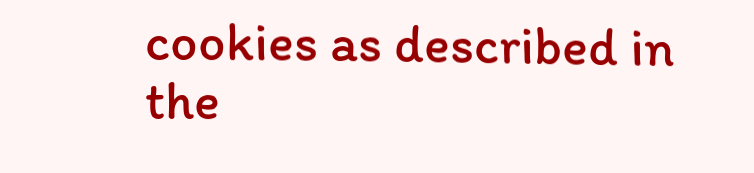cookies as described in the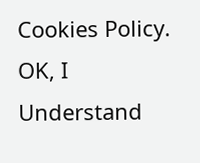Cookies Policy. OK, I Understand